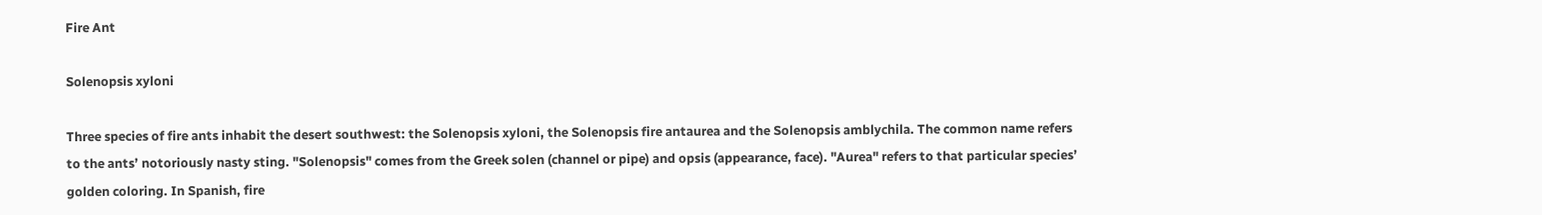Fire Ant

Solenopsis xyloni

Three species of fire ants inhabit the desert southwest: the Solenopsis xyloni, the Solenopsis fire antaurea and the Solenopsis amblychila. The common name refers to the ants’ notoriously nasty sting. "Solenopsis" comes from the Greek solen (channel or pipe) and opsis (appearance, face). "Aurea" refers to that particular species’ golden coloring. In Spanish, fire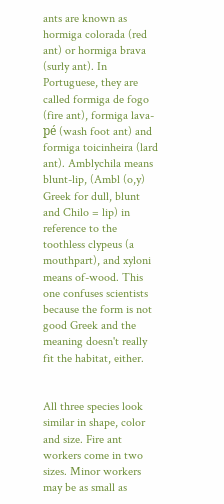ants are known as hormiga colorada (red ant) or hormiga brava (surly ant). In Portuguese, they are called formiga de fogo (fire ant), formiga lava-pé (wash foot ant) and formiga toicinheira (lard ant). Amblychila means blunt-lip, (Ambl (o,y) Greek for dull, blunt and Chilo = lip) in reference to the toothless clypeus (a mouthpart), and xyloni means of-wood. This one confuses scientists because the form is not good Greek and the meaning doesn't really fit the habitat, either.


All three species look similar in shape, color and size. Fire ant workers come in two sizes. Minor workers may be as small as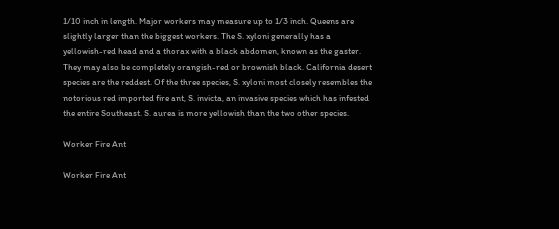1/10 inch in length. Major workers may measure up to 1/3 inch. Queens are slightly larger than the biggest workers. The S. xyloni generally has a yellowish-red head and a thorax with a black abdomen, known as the gaster. They may also be completely orangish-red or brownish black. California desert species are the reddest. Of the three species, S. xyloni most closely resembles the notorious red imported fire ant, S. invicta, an invasive species which has infested the entire Southeast. S. aurea is more yellowish than the two other species.

Worker Fire Ant

Worker Fire Ant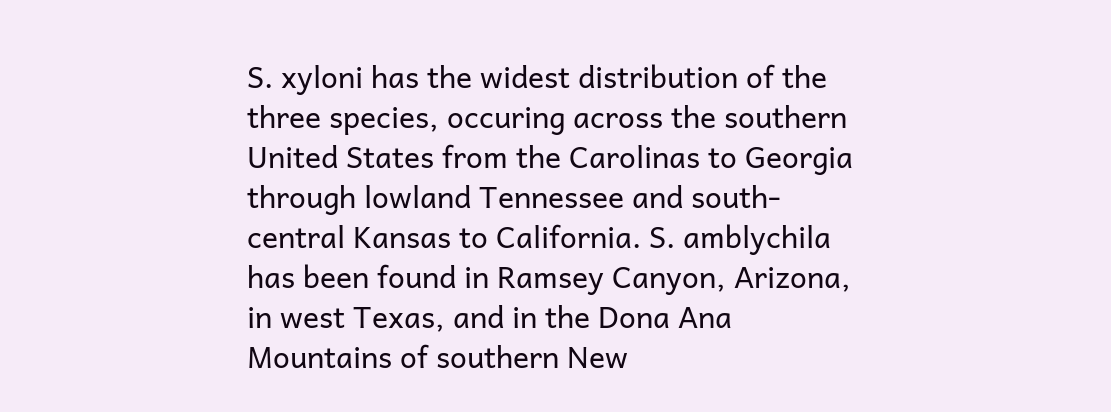S. xyloni has the widest distribution of the three species, occuring across the southern United States from the Carolinas to Georgia through lowland Tennessee and south-central Kansas to California. S. amblychila has been found in Ramsey Canyon, Arizona, in west Texas, and in the Dona Ana Mountains of southern New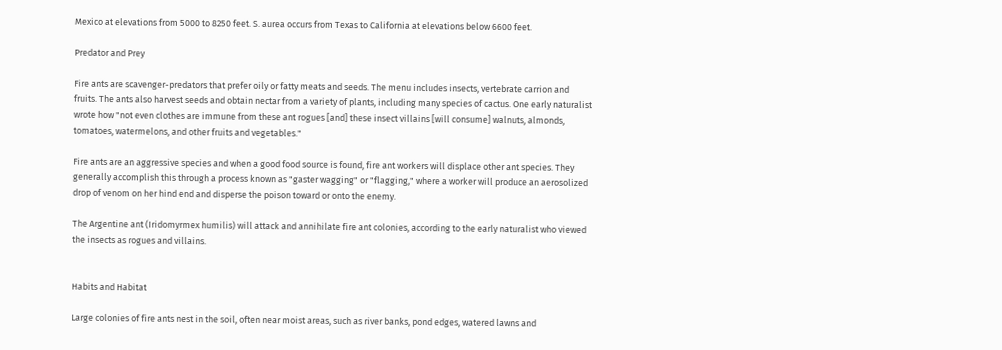Mexico at elevations from 5000 to 8250 feet. S. aurea occurs from Texas to California at elevations below 6600 feet.

Predator and Prey

Fire ants are scavenger-predators that prefer oily or fatty meats and seeds. The menu includes insects, vertebrate carrion and fruits. The ants also harvest seeds and obtain nectar from a variety of plants, including many species of cactus. One early naturalist wrote how "not even clothes are immune from these ant rogues [and] these insect villains [will consume] walnuts, almonds, tomatoes, watermelons, and other fruits and vegetables."

Fire ants are an aggressive species and when a good food source is found, fire ant workers will displace other ant species. They generally accomplish this through a process known as "gaster wagging" or "flagging," where a worker will produce an aerosolized drop of venom on her hind end and disperse the poison toward or onto the enemy.

The Argentine ant (Iridomyrmex humilis) will attack and annihilate fire ant colonies, according to the early naturalist who viewed the insects as rogues and villains.


Habits and Habitat

Large colonies of fire ants nest in the soil, often near moist areas, such as river banks, pond edges, watered lawns and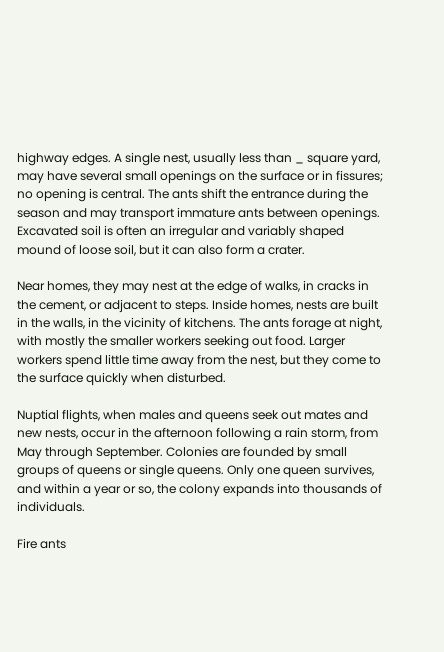highway edges. A single nest, usually less than _ square yard, may have several small openings on the surface or in fissures; no opening is central. The ants shift the entrance during the season and may transport immature ants between openings. Excavated soil is often an irregular and variably shaped mound of loose soil, but it can also form a crater.

Near homes, they may nest at the edge of walks, in cracks in the cement, or adjacent to steps. Inside homes, nests are built in the walls, in the vicinity of kitchens. The ants forage at night, with mostly the smaller workers seeking out food. Larger workers spend little time away from the nest, but they come to the surface quickly when disturbed.

Nuptial flights, when males and queens seek out mates and new nests, occur in the afternoon following a rain storm, from May through September. Colonies are founded by small groups of queens or single queens. Only one queen survives, and within a year or so, the colony expands into thousands of individuals.

Fire ants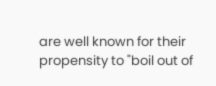are well known for their propensity to "boil out of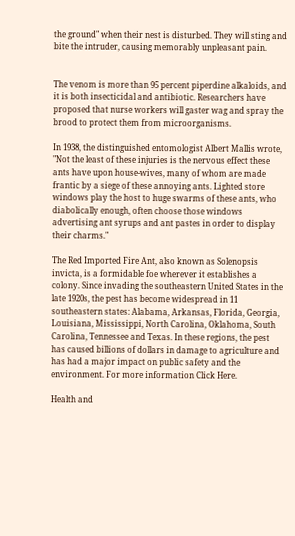the ground" when their nest is disturbed. They will sting and bite the intruder, causing memorably unpleasant pain.


The venom is more than 95 percent piperdine alkaloids, and it is both insecticidal and antibiotic. Researchers have proposed that nurse workers will gaster wag and spray the brood to protect them from microorganisms.

In 1938, the distinguished entomologist Albert Mallis wrote, "Not the least of these injuries is the nervous effect these ants have upon house-wives, many of whom are made frantic by a siege of these annoying ants. Lighted store windows play the host to huge swarms of these ants, who diabolically enough, often choose those windows advertising ant syrups and ant pastes in order to display their charms."

The Red Imported Fire Ant, also known as Solenopsis invicta, is a formidable foe wherever it establishes a colony. Since invading the southeastern United States in the late 1920s, the pest has become widespread in 11 southeastern states: Alabama, Arkansas, Florida, Georgia, Louisiana, Mississippi, North Carolina, Oklahoma, South Carolina, Tennessee and Texas. In these regions, the pest has caused billions of dollars in damage to agriculture and has had a major impact on public safety and the environment. For more information Click Here.

Health and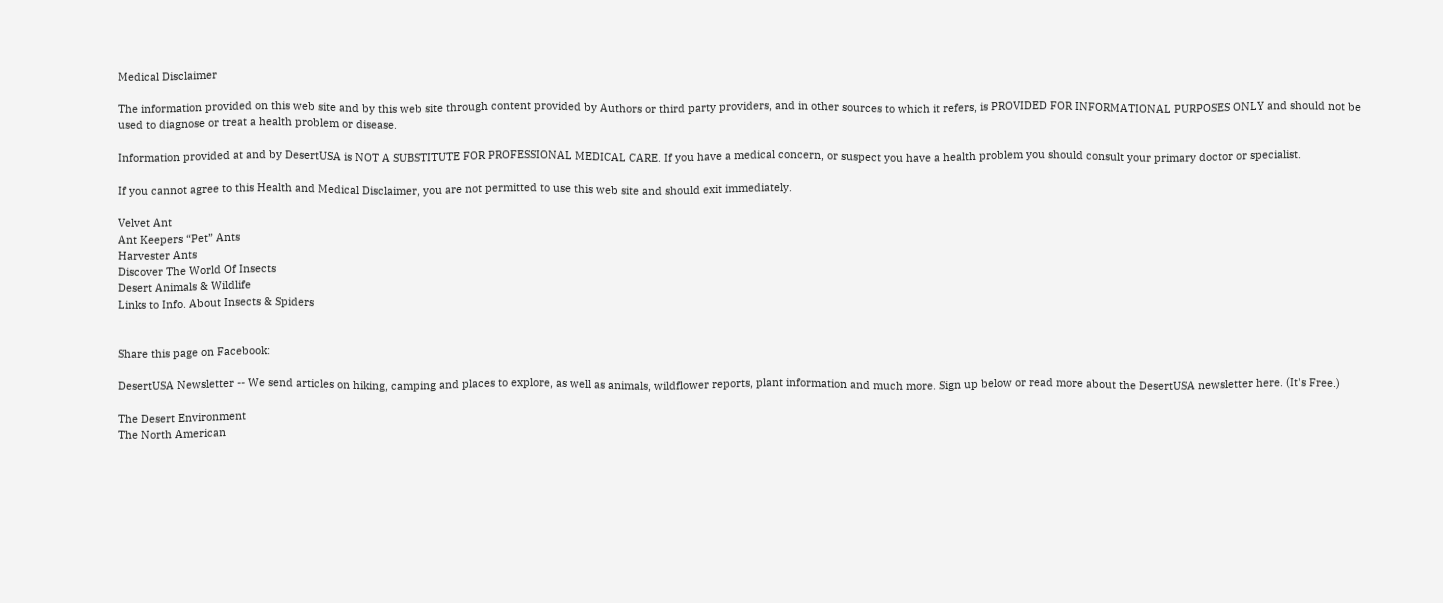Medical Disclaimer

The information provided on this web site and by this web site through content provided by Authors or third party providers, and in other sources to which it refers, is PROVIDED FOR INFORMATIONAL PURPOSES ONLY and should not be used to diagnose or treat a health problem or disease.

Information provided at and by DesertUSA is NOT A SUBSTITUTE FOR PROFESSIONAL MEDICAL CARE. If you have a medical concern, or suspect you have a health problem you should consult your primary doctor or specialist.

If you cannot agree to this Health and Medical Disclaimer, you are not permitted to use this web site and should exit immediately.

Velvet Ant
Ant Keepers “Pet” Ants
Harvester Ants
Discover The World Of Insects
Desert Animals & Wildlife
Links to Info. About Insects & Spiders


Share this page on Facebook:

DesertUSA Newsletter -- We send articles on hiking, camping and places to explore, as well as animals, wildflower reports, plant information and much more. Sign up below or read more about the DesertUSA newsletter here. (It's Free.)

The Desert Environment
The North American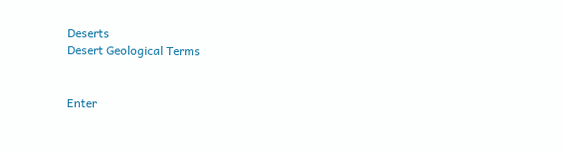Deserts
Desert Geological Terms


Enter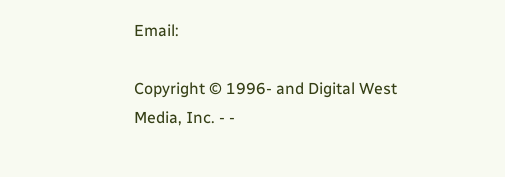Email:

Copyright © 1996- and Digital West Media, Inc. - -